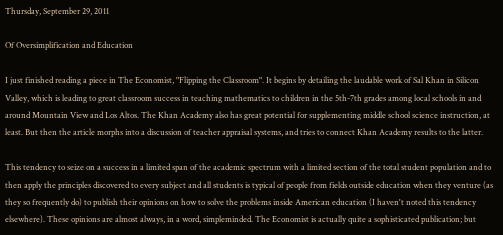Thursday, September 29, 2011

Of Oversimplification and Education

I just finished reading a piece in The Economist, "Flipping the Classroom". It begins by detailing the laudable work of Sal Khan in Silicon Valley, which is leading to great classroom success in teaching mathematics to children in the 5th-7th grades among local schools in and around Mountain View and Los Altos. The Khan Academy also has great potential for supplementing middle school science instruction, at least. But then the article morphs into a discussion of teacher appraisal systems, and tries to connect Khan Academy results to the latter.

This tendency to seize on a success in a limited span of the academic spectrum with a limited section of the total student population and to then apply the principles discovered to every subject and all students is typical of people from fields outside education when they venture (as they so frequently do) to publish their opinions on how to solve the problems inside American education (I haven't noted this tendency elsewhere). These opinions are almost always, in a word, simpleminded. The Economist is actually quite a sophisticated publication; but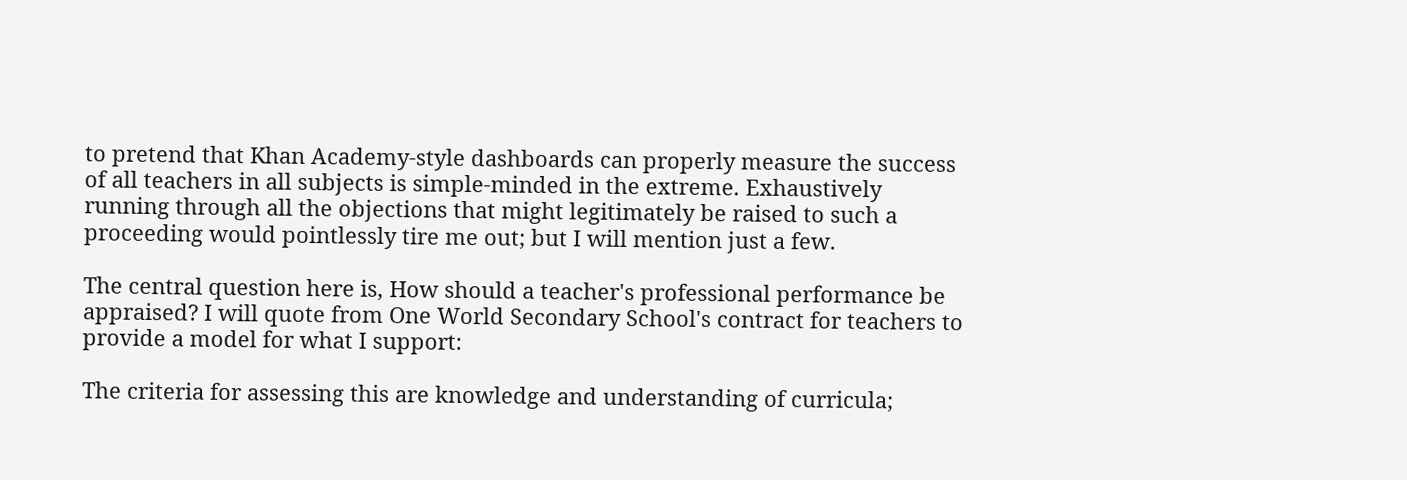to pretend that Khan Academy-style dashboards can properly measure the success of all teachers in all subjects is simple-minded in the extreme. Exhaustively running through all the objections that might legitimately be raised to such a proceeding would pointlessly tire me out; but I will mention just a few.

The central question here is, How should a teacher's professional performance be appraised? I will quote from One World Secondary School's contract for teachers to provide a model for what I support:

The criteria for assessing this are knowledge and understanding of curricula;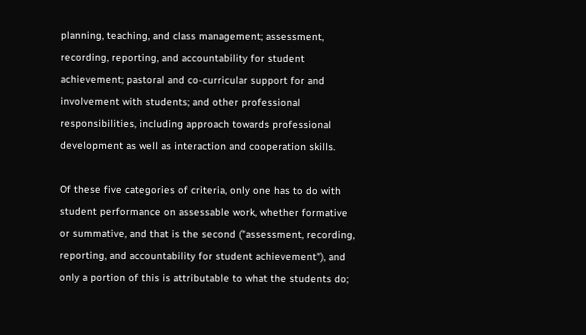planning, teaching, and class management; assessment, recording, reporting, and accountability for student achievement; pastoral and co-curricular support for and involvement with students; and other professional responsibilities, including approach towards professional development as well as interaction and cooperation skills.

Of these five categories of criteria, only one has to do with student performance on assessable work, whether formative or summative, and that is the second ("assessment, recording, reporting, and accountability for student achievement"), and only a portion of this is attributable to what the students do;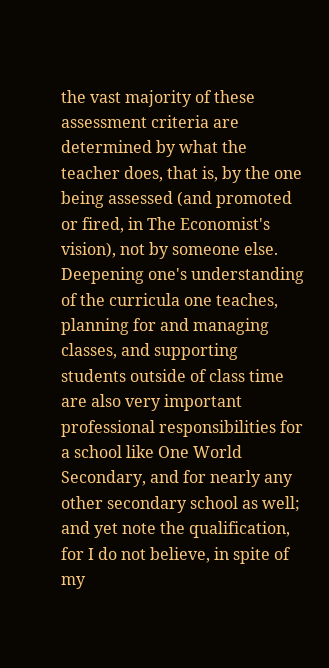the vast majority of these assessment criteria are determined by what the teacher does, that is, by the one being assessed (and promoted or fired, in The Economist's vision), not by someone else. Deepening one's understanding of the curricula one teaches, planning for and managing classes, and supporting students outside of class time are also very important professional responsibilities for a school like One World Secondary, and for nearly any other secondary school as well; and yet note the qualification, for I do not believe, in spite of my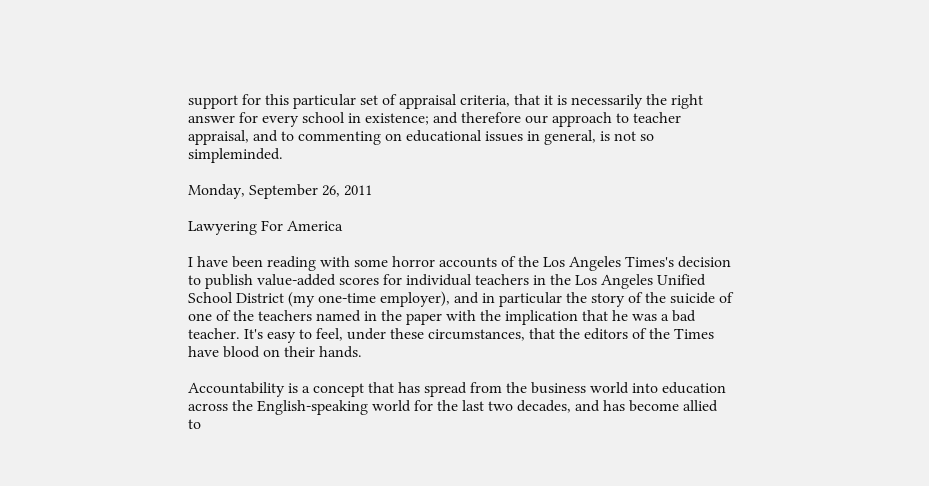support for this particular set of appraisal criteria, that it is necessarily the right answer for every school in existence; and therefore our approach to teacher appraisal, and to commenting on educational issues in general, is not so simpleminded.

Monday, September 26, 2011

Lawyering For America

I have been reading with some horror accounts of the Los Angeles Times's decision to publish value-added scores for individual teachers in the Los Angeles Unified School District (my one-time employer), and in particular the story of the suicide of one of the teachers named in the paper with the implication that he was a bad teacher. It's easy to feel, under these circumstances, that the editors of the Times have blood on their hands.

Accountability is a concept that has spread from the business world into education across the English-speaking world for the last two decades, and has become allied to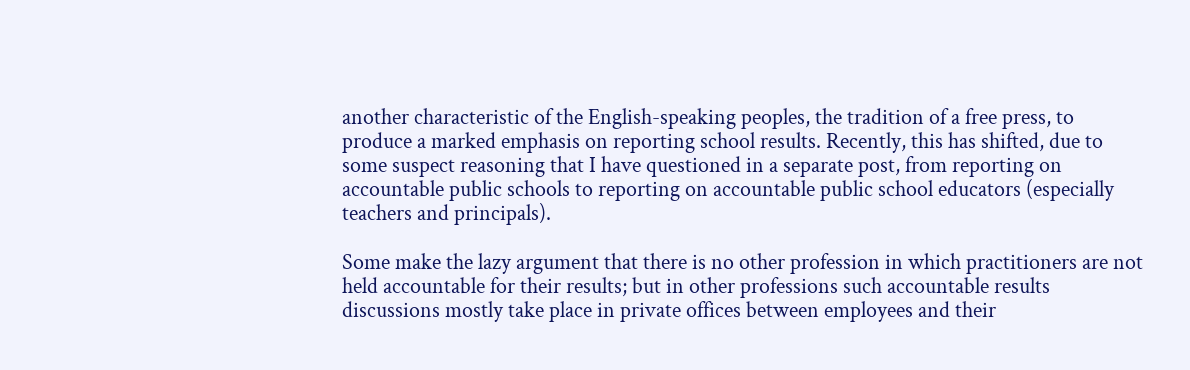another characteristic of the English-speaking peoples, the tradition of a free press, to produce a marked emphasis on reporting school results. Recently, this has shifted, due to some suspect reasoning that I have questioned in a separate post, from reporting on accountable public schools to reporting on accountable public school educators (especially teachers and principals).

Some make the lazy argument that there is no other profession in which practitioners are not held accountable for their results; but in other professions such accountable results discussions mostly take place in private offices between employees and their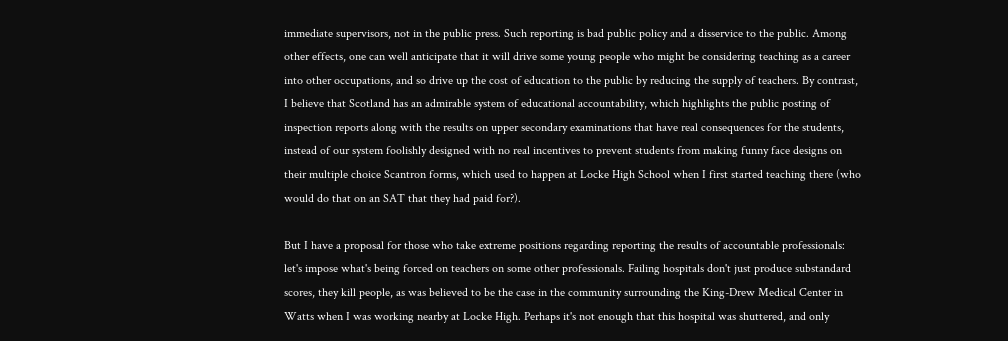immediate supervisors, not in the public press. Such reporting is bad public policy and a disservice to the public. Among other effects, one can well anticipate that it will drive some young people who might be considering teaching as a career into other occupations, and so drive up the cost of education to the public by reducing the supply of teachers. By contrast, I believe that Scotland has an admirable system of educational accountability, which highlights the public posting of inspection reports along with the results on upper secondary examinations that have real consequences for the students, instead of our system foolishly designed with no real incentives to prevent students from making funny face designs on their multiple choice Scantron forms, which used to happen at Locke High School when I first started teaching there (who would do that on an SAT that they had paid for?).

But I have a proposal for those who take extreme positions regarding reporting the results of accountable professionals: let's impose what's being forced on teachers on some other professionals. Failing hospitals don't just produce substandard scores, they kill people, as was believed to be the case in the community surrounding the King-Drew Medical Center in Watts when I was working nearby at Locke High. Perhaps it's not enough that this hospital was shuttered, and only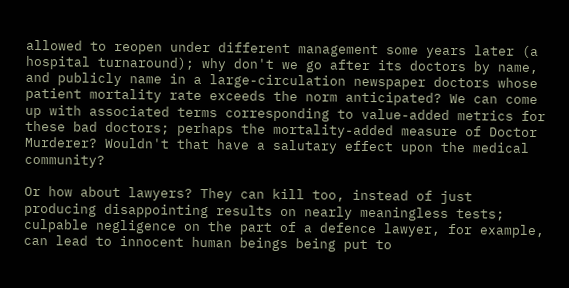allowed to reopen under different management some years later (a hospital turnaround); why don't we go after its doctors by name, and publicly name in a large-circulation newspaper doctors whose patient mortality rate exceeds the norm anticipated? We can come up with associated terms corresponding to value-added metrics for these bad doctors; perhaps the mortality-added measure of Doctor Murderer? Wouldn't that have a salutary effect upon the medical community?

Or how about lawyers? They can kill too, instead of just producing disappointing results on nearly meaningless tests; culpable negligence on the part of a defence lawyer, for example, can lead to innocent human beings being put to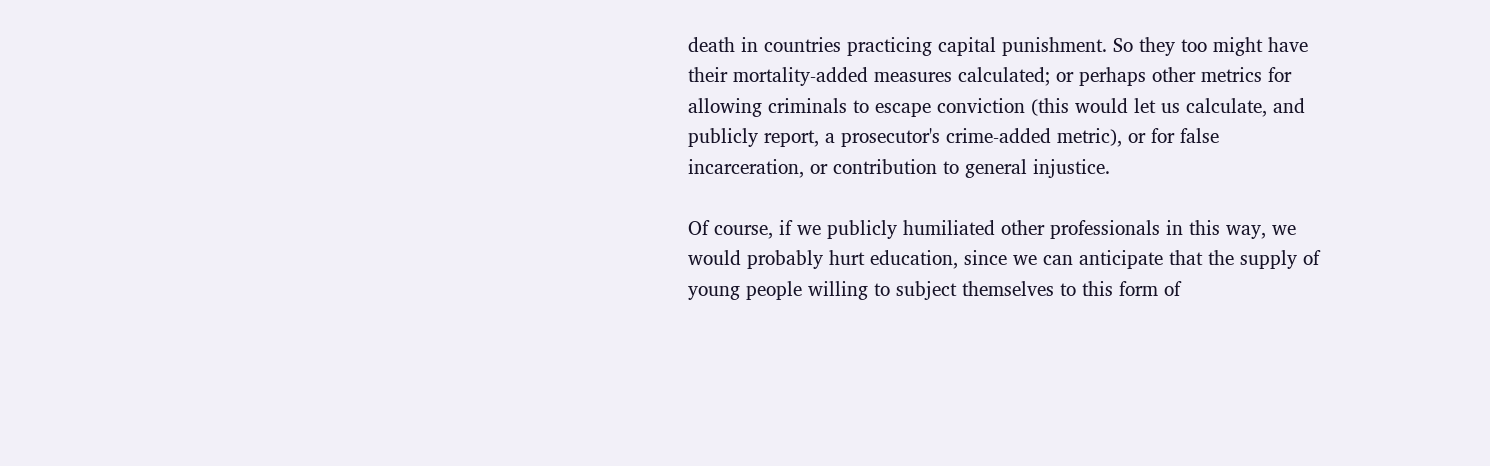death in countries practicing capital punishment. So they too might have their mortality-added measures calculated; or perhaps other metrics for allowing criminals to escape conviction (this would let us calculate, and publicly report, a prosecutor's crime-added metric), or for false incarceration, or contribution to general injustice.

Of course, if we publicly humiliated other professionals in this way, we would probably hurt education, since we can anticipate that the supply of young people willing to subject themselves to this form of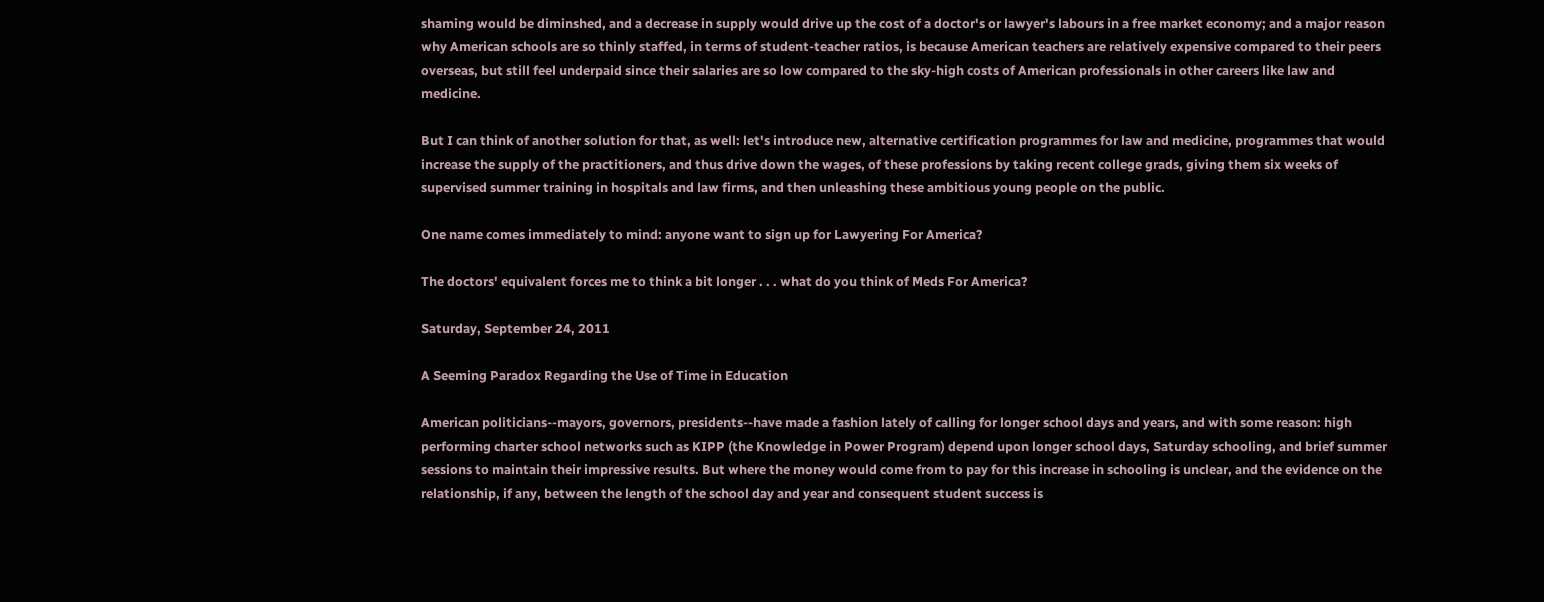shaming would be diminshed, and a decrease in supply would drive up the cost of a doctor's or lawyer's labours in a free market economy; and a major reason why American schools are so thinly staffed, in terms of student-teacher ratios, is because American teachers are relatively expensive compared to their peers overseas, but still feel underpaid since their salaries are so low compared to the sky-high costs of American professionals in other careers like law and medicine.

But I can think of another solution for that, as well: let's introduce new, alternative certification programmes for law and medicine, programmes that would increase the supply of the practitioners, and thus drive down the wages, of these professions by taking recent college grads, giving them six weeks of supervised summer training in hospitals and law firms, and then unleashing these ambitious young people on the public.

One name comes immediately to mind: anyone want to sign up for Lawyering For America?

The doctors' equivalent forces me to think a bit longer . . . what do you think of Meds For America?

Saturday, September 24, 2011

A Seeming Paradox Regarding the Use of Time in Education

American politicians--mayors, governors, presidents--have made a fashion lately of calling for longer school days and years, and with some reason: high performing charter school networks such as KIPP (the Knowledge in Power Program) depend upon longer school days, Saturday schooling, and brief summer sessions to maintain their impressive results. But where the money would come from to pay for this increase in schooling is unclear, and the evidence on the relationship, if any, between the length of the school day and year and consequent student success is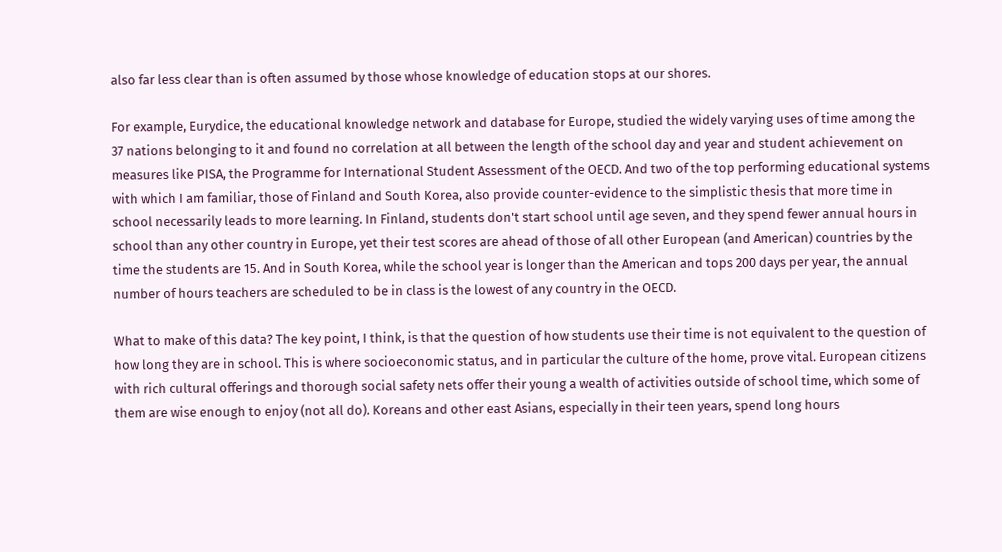also far less clear than is often assumed by those whose knowledge of education stops at our shores.

For example, Eurydice, the educational knowledge network and database for Europe, studied the widely varying uses of time among the 37 nations belonging to it and found no correlation at all between the length of the school day and year and student achievement on measures like PISA, the Programme for International Student Assessment of the OECD. And two of the top performing educational systems with which I am familiar, those of Finland and South Korea, also provide counter-evidence to the simplistic thesis that more time in school necessarily leads to more learning. In Finland, students don't start school until age seven, and they spend fewer annual hours in school than any other country in Europe, yet their test scores are ahead of those of all other European (and American) countries by the time the students are 15. And in South Korea, while the school year is longer than the American and tops 200 days per year, the annual number of hours teachers are scheduled to be in class is the lowest of any country in the OECD.

What to make of this data? The key point, I think, is that the question of how students use their time is not equivalent to the question of how long they are in school. This is where socioeconomic status, and in particular the culture of the home, prove vital. European citizens with rich cultural offerings and thorough social safety nets offer their young a wealth of activities outside of school time, which some of them are wise enough to enjoy (not all do). Koreans and other east Asians, especially in their teen years, spend long hours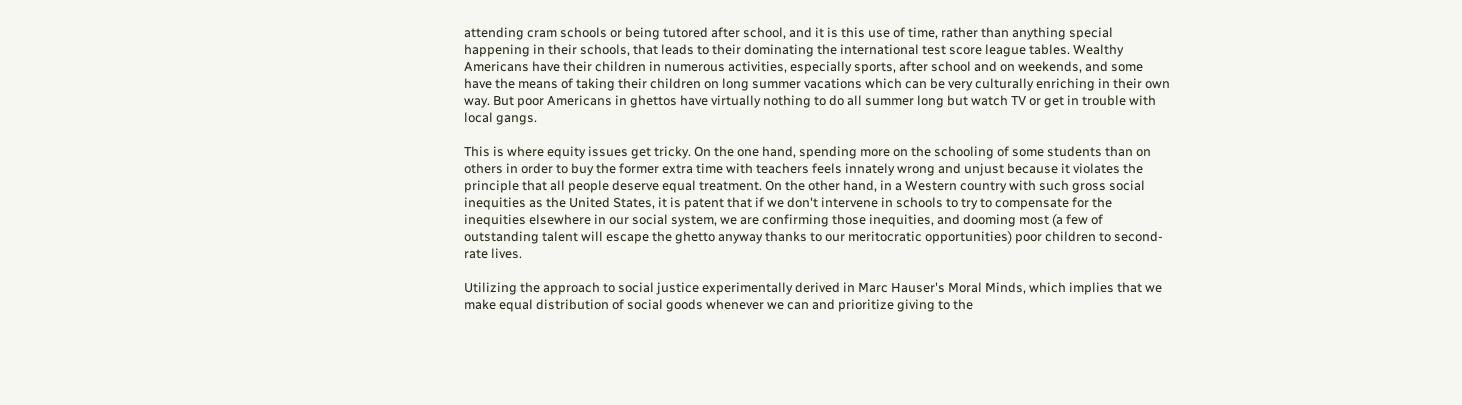attending cram schools or being tutored after school, and it is this use of time, rather than anything special happening in their schools, that leads to their dominating the international test score league tables. Wealthy Americans have their children in numerous activities, especially sports, after school and on weekends, and some have the means of taking their children on long summer vacations which can be very culturally enriching in their own way. But poor Americans in ghettos have virtually nothing to do all summer long but watch TV or get in trouble with local gangs.

This is where equity issues get tricky. On the one hand, spending more on the schooling of some students than on others in order to buy the former extra time with teachers feels innately wrong and unjust because it violates the principle that all people deserve equal treatment. On the other hand, in a Western country with such gross social inequities as the United States, it is patent that if we don't intervene in schools to try to compensate for the inequities elsewhere in our social system, we are confirming those inequities, and dooming most (a few of outstanding talent will escape the ghetto anyway thanks to our meritocratic opportunities) poor children to second-rate lives.

Utilizing the approach to social justice experimentally derived in Marc Hauser's Moral Minds, which implies that we make equal distribution of social goods whenever we can and prioritize giving to the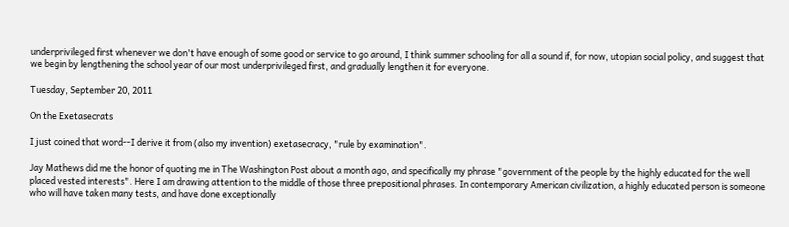underprivileged first whenever we don't have enough of some good or service to go around, I think summer schooling for all a sound if, for now, utopian social policy, and suggest that we begin by lengthening the school year of our most underprivileged first, and gradually lengthen it for everyone.

Tuesday, September 20, 2011

On the Exetasecrats

I just coined that word--I derive it from (also my invention) exetasecracy, "rule by examination".

Jay Mathews did me the honor of quoting me in The Washington Post about a month ago, and specifically my phrase "government of the people by the highly educated for the well placed vested interests". Here I am drawing attention to the middle of those three prepositional phrases. In contemporary American civilization, a highly educated person is someone who will have taken many tests, and have done exceptionally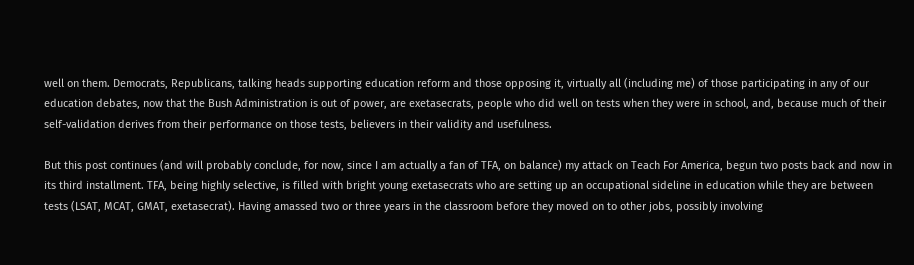well on them. Democrats, Republicans, talking heads supporting education reform and those opposing it, virtually all (including me) of those participating in any of our education debates, now that the Bush Administration is out of power, are exetasecrats, people who did well on tests when they were in school, and, because much of their self-validation derives from their performance on those tests, believers in their validity and usefulness.

But this post continues (and will probably conclude, for now, since I am actually a fan of TFA, on balance) my attack on Teach For America, begun two posts back and now in its third installment. TFA, being highly selective, is filled with bright young exetasecrats who are setting up an occupational sideline in education while they are between tests (LSAT, MCAT, GMAT, exetasecrat). Having amassed two or three years in the classroom before they moved on to other jobs, possibly involving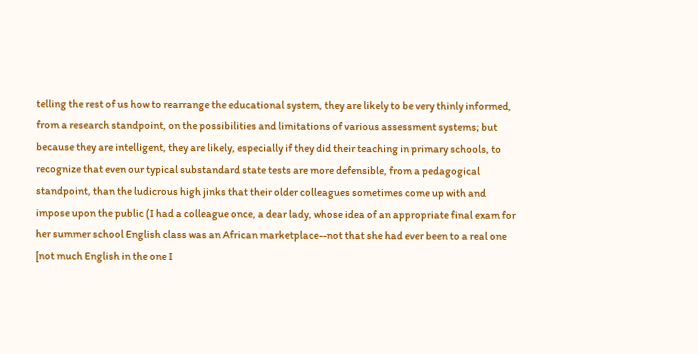telling the rest of us how to rearrange the educational system, they are likely to be very thinly informed, from a research standpoint, on the possibilities and limitations of various assessment systems; but because they are intelligent, they are likely, especially if they did their teaching in primary schools, to recognize that even our typical substandard state tests are more defensible, from a pedagogical standpoint, than the ludicrous high jinks that their older colleagues sometimes come up with and impose upon the public (I had a colleague once, a dear lady, whose idea of an appropriate final exam for her summer school English class was an African marketplace--not that she had ever been to a real one [not much English in the one I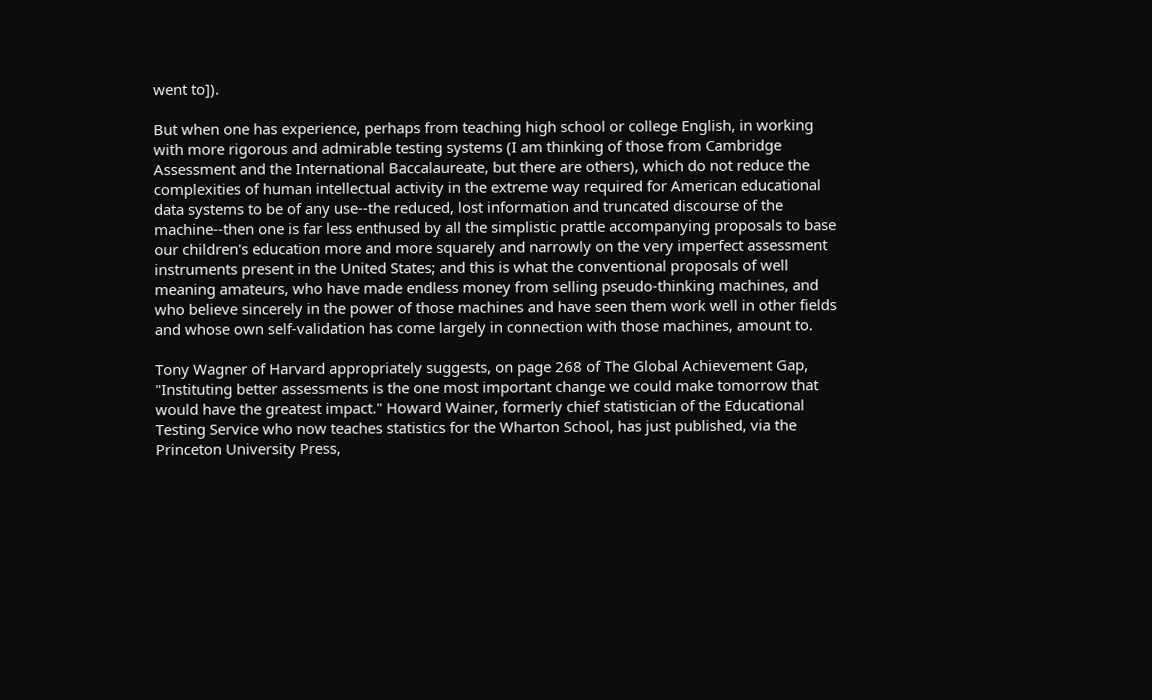went to]).

But when one has experience, perhaps from teaching high school or college English, in working with more rigorous and admirable testing systems (I am thinking of those from Cambridge Assessment and the International Baccalaureate, but there are others), which do not reduce the complexities of human intellectual activity in the extreme way required for American educational data systems to be of any use--the reduced, lost information and truncated discourse of the machine--then one is far less enthused by all the simplistic prattle accompanying proposals to base our children's education more and more squarely and narrowly on the very imperfect assessment instruments present in the United States; and this is what the conventional proposals of well meaning amateurs, who have made endless money from selling pseudo-thinking machines, and who believe sincerely in the power of those machines and have seen them work well in other fields and whose own self-validation has come largely in connection with those machines, amount to.

Tony Wagner of Harvard appropriately suggests, on page 268 of The Global Achievement Gap, "Instituting better assessments is the one most important change we could make tomorrow that would have the greatest impact." Howard Wainer, formerly chief statistician of the Educational Testing Service who now teaches statistics for the Wharton School, has just published, via the Princeton University Press,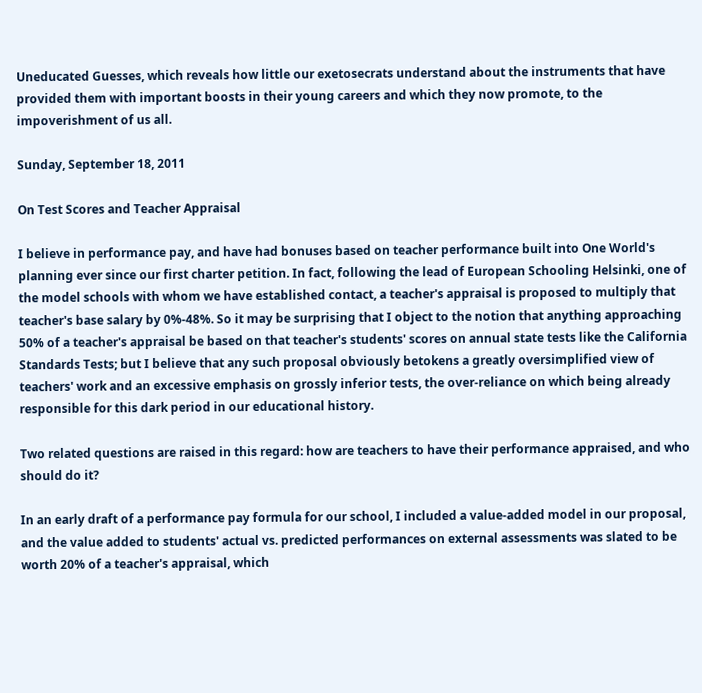Uneducated Guesses, which reveals how little our exetosecrats understand about the instruments that have provided them with important boosts in their young careers and which they now promote, to the impoverishment of us all.

Sunday, September 18, 2011

On Test Scores and Teacher Appraisal

I believe in performance pay, and have had bonuses based on teacher performance built into One World's planning ever since our first charter petition. In fact, following the lead of European Schooling Helsinki, one of the model schools with whom we have established contact, a teacher's appraisal is proposed to multiply that teacher's base salary by 0%-48%. So it may be surprising that I object to the notion that anything approaching 50% of a teacher's appraisal be based on that teacher's students' scores on annual state tests like the California Standards Tests; but I believe that any such proposal obviously betokens a greatly oversimplified view of teachers' work and an excessive emphasis on grossly inferior tests, the over-reliance on which being already responsible for this dark period in our educational history.

Two related questions are raised in this regard: how are teachers to have their performance appraised, and who should do it?

In an early draft of a performance pay formula for our school, I included a value-added model in our proposal, and the value added to students' actual vs. predicted performances on external assessments was slated to be worth 20% of a teacher's appraisal, which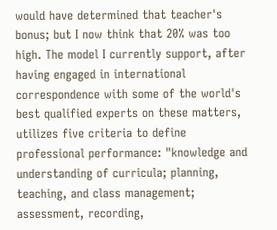would have determined that teacher's bonus; but I now think that 20% was too high. The model I currently support, after having engaged in international correspondence with some of the world's best qualified experts on these matters, utilizes five criteria to define professional performance: "knowledge and understanding of curricula; planning, teaching, and class management; assessment, recording,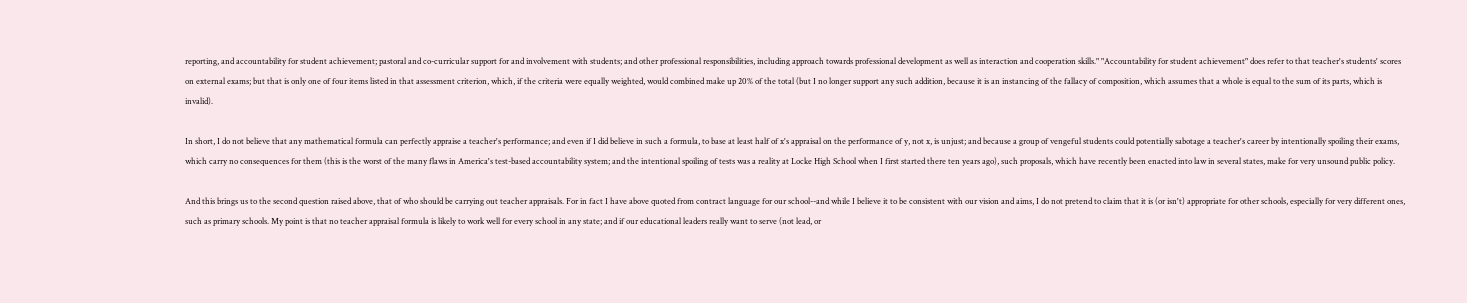reporting, and accountability for student achievement; pastoral and co-curricular support for and involvement with students; and other professional responsibilities, including approach towards professional development as well as interaction and cooperation skills." "Accountability for student achievement" does refer to that teacher's students' scores on external exams; but that is only one of four items listed in that assessment criterion, which, if the criteria were equally weighted, would combined make up 20% of the total (but I no longer support any such addition, because it is an instancing of the fallacy of composition, which assumes that a whole is equal to the sum of its parts, which is invalid).

In short, I do not believe that any mathematical formula can perfectly appraise a teacher's performance; and even if I did believe in such a formula, to base at least half of x's appraisal on the performance of y, not x, is unjust; and because a group of vengeful students could potentially sabotage a teacher's career by intentionally spoiling their exams, which carry no consequences for them (this is the worst of the many flaws in America's test-based accountability system; and the intentional spoiling of tests was a reality at Locke High School when I first started there ten years ago), such proposals, which have recently been enacted into law in several states, make for very unsound public policy.

And this brings us to the second question raised above, that of who should be carrying out teacher appraisals. For in fact I have above quoted from contract language for our school--and while I believe it to be consistent with our vision and aims, I do not pretend to claim that it is (or isn't) appropriate for other schools, especially for very different ones, such as primary schools. My point is that no teacher appraisal formula is likely to work well for every school in any state; and if our educational leaders really want to serve (not lead, or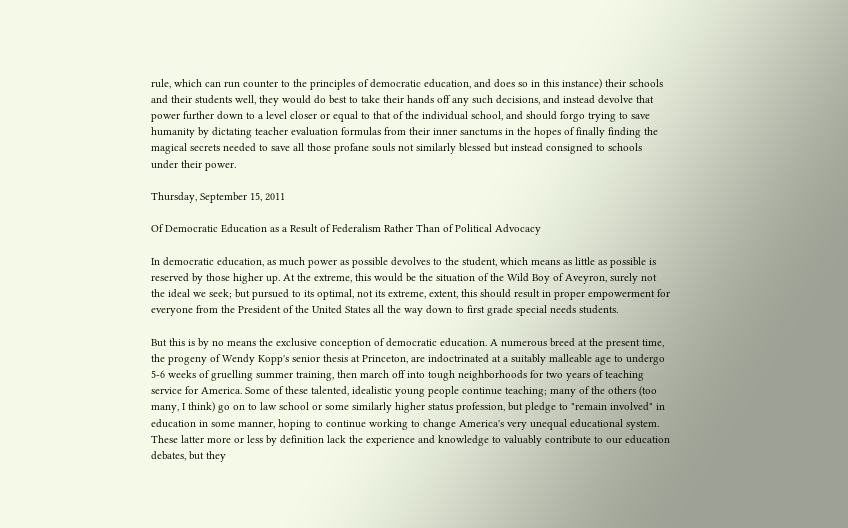rule, which can run counter to the principles of democratic education, and does so in this instance) their schools and their students well, they would do best to take their hands off any such decisions, and instead devolve that power further down to a level closer or equal to that of the individual school, and should forgo trying to save humanity by dictating teacher evaluation formulas from their inner sanctums in the hopes of finally finding the magical secrets needed to save all those profane souls not similarly blessed but instead consigned to schools under their power.

Thursday, September 15, 2011

Of Democratic Education as a Result of Federalism Rather Than of Political Advocacy

In democratic education, as much power as possible devolves to the student, which means as little as possible is reserved by those higher up. At the extreme, this would be the situation of the Wild Boy of Aveyron, surely not the ideal we seek; but pursued to its optimal, not its extreme, extent, this should result in proper empowerment for everyone from the President of the United States all the way down to first grade special needs students.

But this is by no means the exclusive conception of democratic education. A numerous breed at the present time, the progeny of Wendy Kopp's senior thesis at Princeton, are indoctrinated at a suitably malleable age to undergo 5-6 weeks of gruelling summer training, then march off into tough neighborhoods for two years of teaching service for America. Some of these talented, idealistic young people continue teaching; many of the others (too many, I think) go on to law school or some similarly higher status profession, but pledge to "remain involved" in education in some manner, hoping to continue working to change America's very unequal educational system. These latter more or less by definition lack the experience and knowledge to valuably contribute to our education debates, but they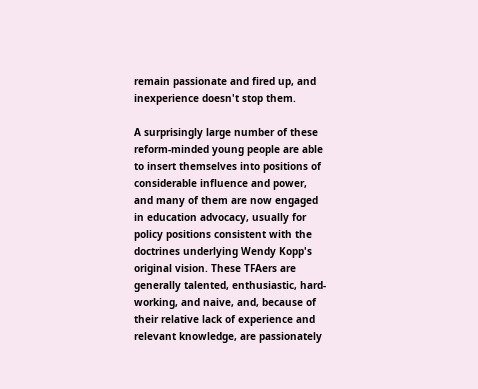remain passionate and fired up, and inexperience doesn't stop them.

A surprisingly large number of these reform-minded young people are able to insert themselves into positions of considerable influence and power, and many of them are now engaged in education advocacy, usually for policy positions consistent with the doctrines underlying Wendy Kopp's original vision. These TFAers are generally talented, enthusiastic, hard-working, and naive, and, because of their relative lack of experience and relevant knowledge, are passionately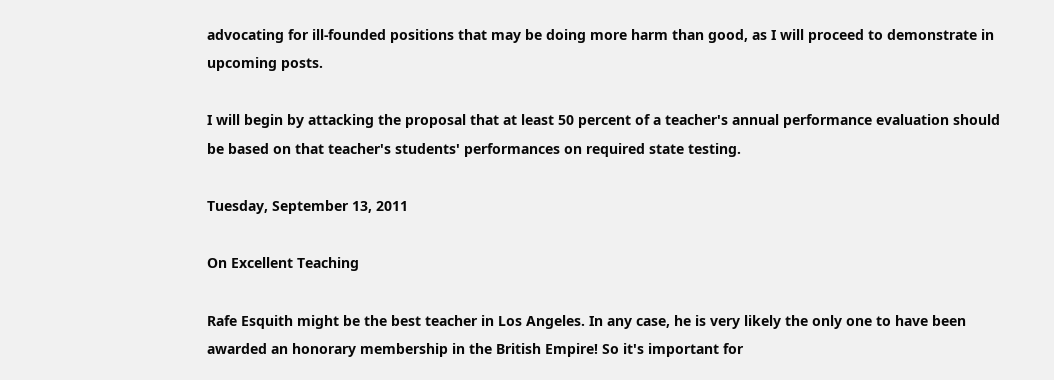advocating for ill-founded positions that may be doing more harm than good, as I will proceed to demonstrate in upcoming posts.

I will begin by attacking the proposal that at least 50 percent of a teacher's annual performance evaluation should be based on that teacher's students' performances on required state testing.

Tuesday, September 13, 2011

On Excellent Teaching

Rafe Esquith might be the best teacher in Los Angeles. In any case, he is very likely the only one to have been awarded an honorary membership in the British Empire! So it's important for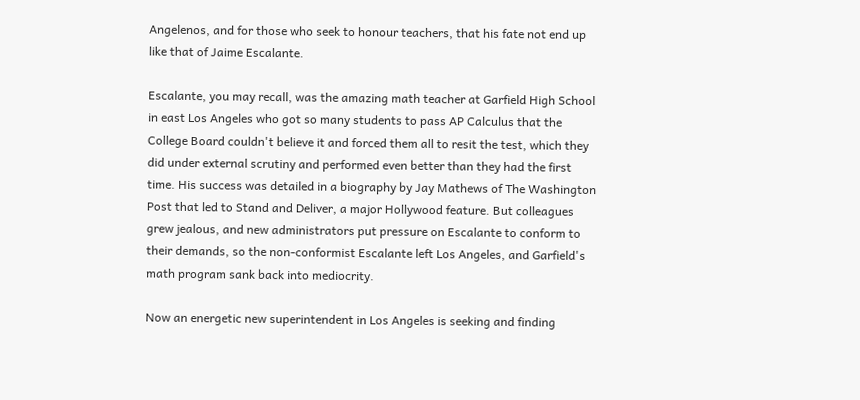Angelenos, and for those who seek to honour teachers, that his fate not end up like that of Jaime Escalante.

Escalante, you may recall, was the amazing math teacher at Garfield High School in east Los Angeles who got so many students to pass AP Calculus that the College Board couldn't believe it and forced them all to resit the test, which they did under external scrutiny and performed even better than they had the first time. His success was detailed in a biography by Jay Mathews of The Washington Post that led to Stand and Deliver, a major Hollywood feature. But colleagues grew jealous, and new administrators put pressure on Escalante to conform to their demands, so the non-conformist Escalante left Los Angeles, and Garfield's math program sank back into mediocrity.

Now an energetic new superintendent in Los Angeles is seeking and finding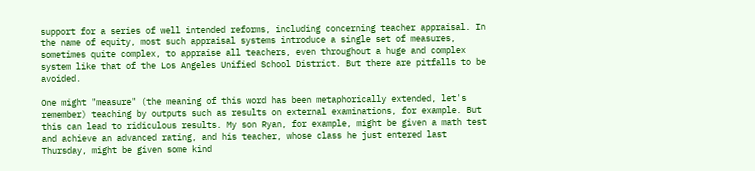support for a series of well intended reforms, including concerning teacher appraisal. In the name of equity, most such appraisal systems introduce a single set of measures, sometimes quite complex, to appraise all teachers, even throughout a huge and complex system like that of the Los Angeles Unified School District. But there are pitfalls to be avoided.

One might "measure" (the meaning of this word has been metaphorically extended, let's remember) teaching by outputs such as results on external examinations, for example. But this can lead to ridiculous results. My son Ryan, for example, might be given a math test and achieve an advanced rating, and his teacher, whose class he just entered last Thursday, might be given some kind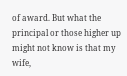of award. But what the principal or those higher up might not know is that my wife,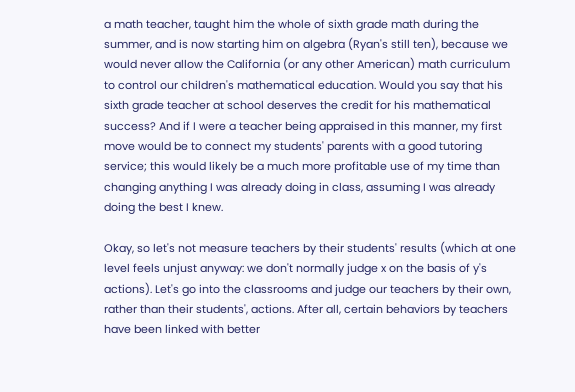a math teacher, taught him the whole of sixth grade math during the summer, and is now starting him on algebra (Ryan's still ten), because we would never allow the California (or any other American) math curriculum to control our children's mathematical education. Would you say that his sixth grade teacher at school deserves the credit for his mathematical success? And if I were a teacher being appraised in this manner, my first move would be to connect my students' parents with a good tutoring service; this would likely be a much more profitable use of my time than changing anything I was already doing in class, assuming I was already doing the best I knew.

Okay, so let's not measure teachers by their students' results (which at one level feels unjust anyway: we don't normally judge x on the basis of y's actions). Let's go into the classrooms and judge our teachers by their own, rather than their students', actions. After all, certain behaviors by teachers have been linked with better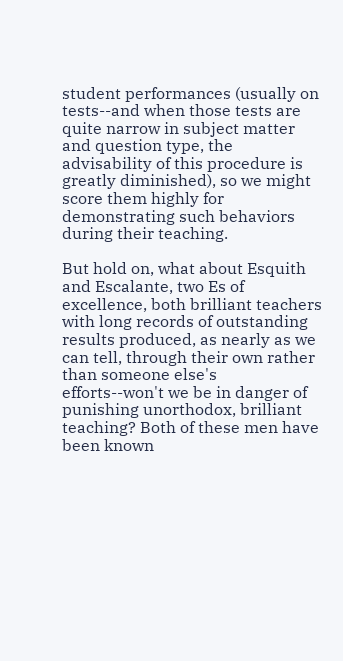student performances (usually on tests--and when those tests are quite narrow in subject matter and question type, the advisability of this procedure is greatly diminished), so we might score them highly for demonstrating such behaviors during their teaching.

But hold on, what about Esquith and Escalante, two Es of excellence, both brilliant teachers with long records of outstanding results produced, as nearly as we can tell, through their own rather than someone else's efforts--won't we be in danger of punishing unorthodox, brilliant teaching? Both of these men have been known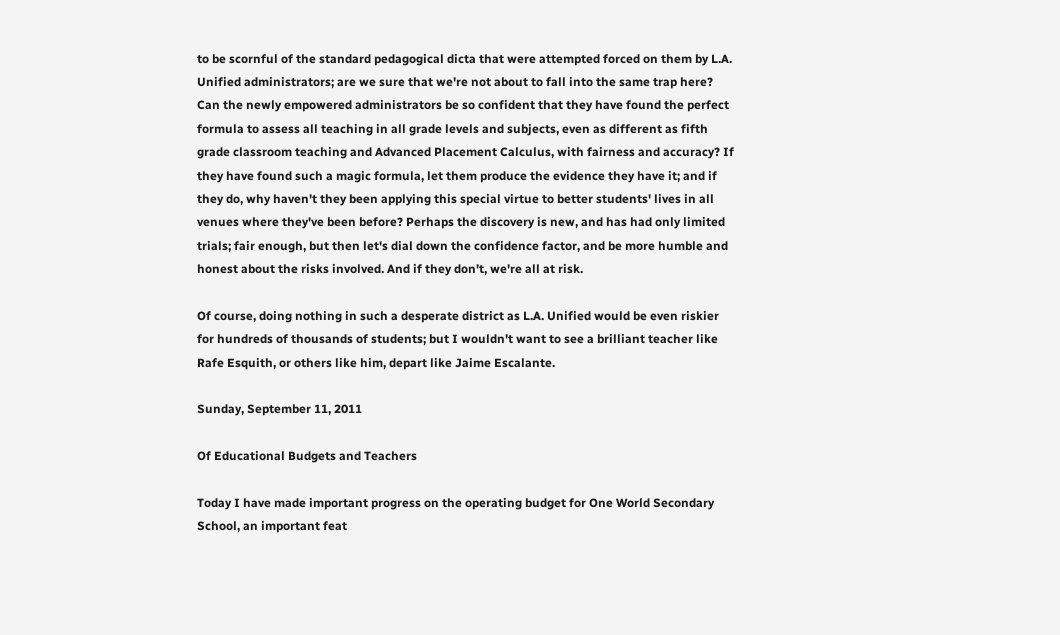to be scornful of the standard pedagogical dicta that were attempted forced on them by L.A. Unified administrators; are we sure that we're not about to fall into the same trap here? Can the newly empowered administrators be so confident that they have found the perfect formula to assess all teaching in all grade levels and subjects, even as different as fifth grade classroom teaching and Advanced Placement Calculus, with fairness and accuracy? If they have found such a magic formula, let them produce the evidence they have it; and if they do, why haven't they been applying this special virtue to better students' lives in all venues where they've been before? Perhaps the discovery is new, and has had only limited trials; fair enough, but then let's dial down the confidence factor, and be more humble and honest about the risks involved. And if they don't, we're all at risk.

Of course, doing nothing in such a desperate district as L.A. Unified would be even riskier for hundreds of thousands of students; but I wouldn't want to see a brilliant teacher like Rafe Esquith, or others like him, depart like Jaime Escalante.

Sunday, September 11, 2011

Of Educational Budgets and Teachers

Today I have made important progress on the operating budget for One World Secondary School, an important feat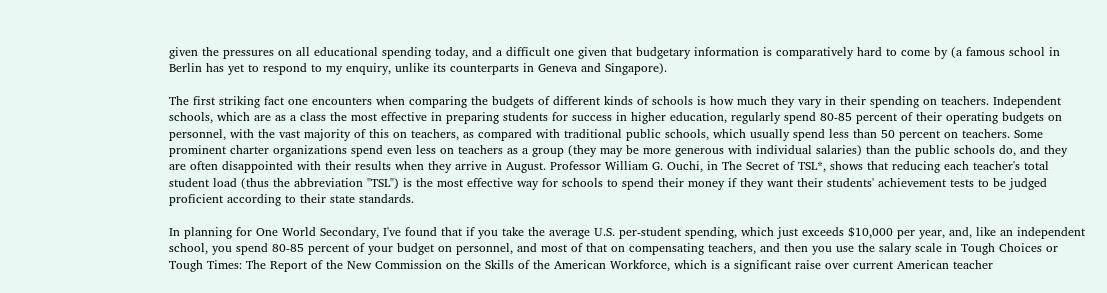given the pressures on all educational spending today, and a difficult one given that budgetary information is comparatively hard to come by (a famous school in Berlin has yet to respond to my enquiry, unlike its counterparts in Geneva and Singapore).

The first striking fact one encounters when comparing the budgets of different kinds of schools is how much they vary in their spending on teachers. Independent schools, which are as a class the most effective in preparing students for success in higher education, regularly spend 80-85 percent of their operating budgets on personnel, with the vast majority of this on teachers, as compared with traditional public schools, which usually spend less than 50 percent on teachers. Some prominent charter organizations spend even less on teachers as a group (they may be more generous with individual salaries) than the public schools do, and they are often disappointed with their results when they arrive in August. Professor William G. Ouchi, in The Secret of TSL*, shows that reducing each teacher's total student load (thus the abbreviation "TSL") is the most effective way for schools to spend their money if they want their students' achievement tests to be judged proficient according to their state standards.

In planning for One World Secondary, I've found that if you take the average U.S. per-student spending, which just exceeds $10,000 per year, and, like an independent school, you spend 80-85 percent of your budget on personnel, and most of that on compensating teachers, and then you use the salary scale in Tough Choices or Tough Times: The Report of the New Commission on the Skills of the American Workforce, which is a significant raise over current American teacher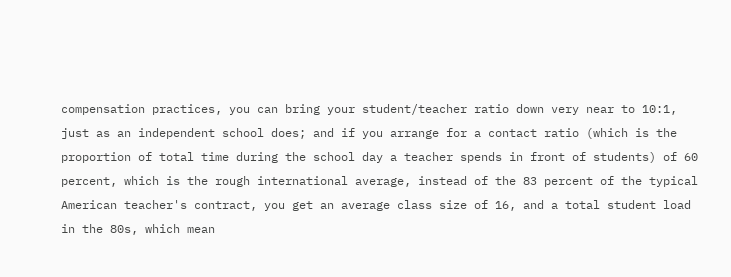compensation practices, you can bring your student/teacher ratio down very near to 10:1, just as an independent school does; and if you arrange for a contact ratio (which is the proportion of total time during the school day a teacher spends in front of students) of 60 percent, which is the rough international average, instead of the 83 percent of the typical American teacher's contract, you get an average class size of 16, and a total student load in the 80s, which mean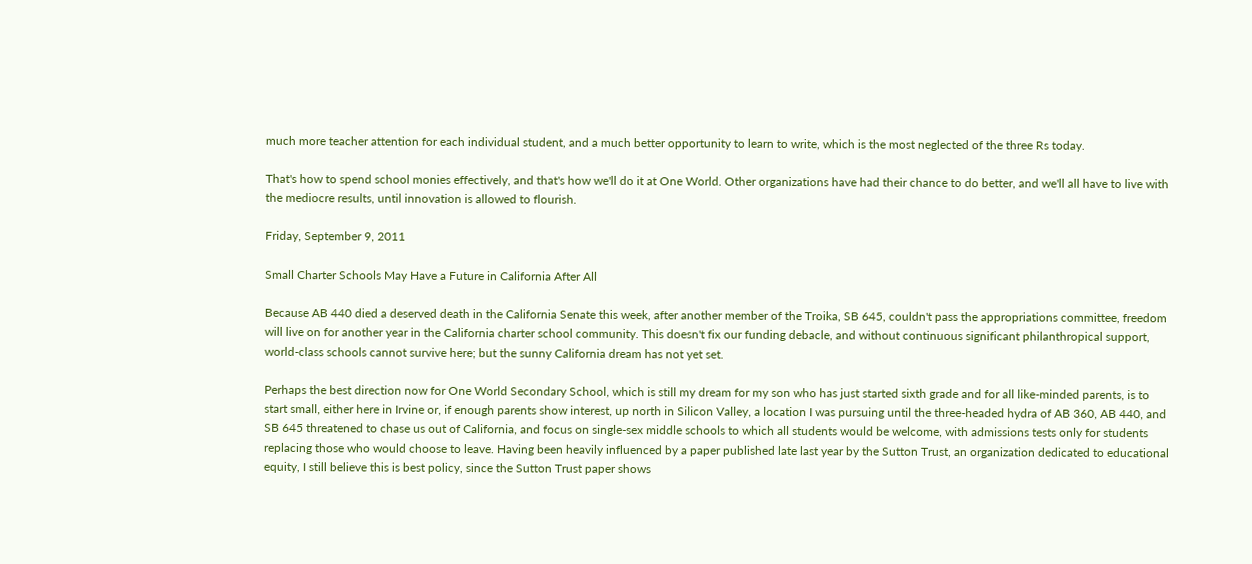much more teacher attention for each individual student, and a much better opportunity to learn to write, which is the most neglected of the three Rs today.

That's how to spend school monies effectively, and that's how we'll do it at One World. Other organizations have had their chance to do better, and we'll all have to live with the mediocre results, until innovation is allowed to flourish.

Friday, September 9, 2011

Small Charter Schools May Have a Future in California After All

Because AB 440 died a deserved death in the California Senate this week, after another member of the Troika, SB 645, couldn't pass the appropriations committee, freedom will live on for another year in the California charter school community. This doesn't fix our funding debacle, and without continuous significant philanthropical support, world-class schools cannot survive here; but the sunny California dream has not yet set.

Perhaps the best direction now for One World Secondary School, which is still my dream for my son who has just started sixth grade and for all like-minded parents, is to start small, either here in Irvine or, if enough parents show interest, up north in Silicon Valley, a location I was pursuing until the three-headed hydra of AB 360, AB 440, and SB 645 threatened to chase us out of California, and focus on single-sex middle schools to which all students would be welcome, with admissions tests only for students replacing those who would choose to leave. Having been heavily influenced by a paper published late last year by the Sutton Trust, an organization dedicated to educational equity, I still believe this is best policy, since the Sutton Trust paper shows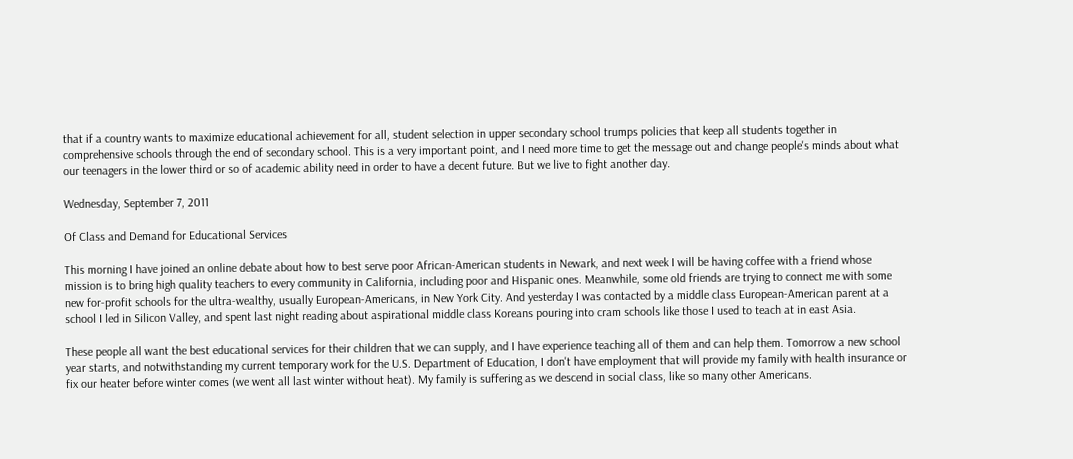that if a country wants to maximize educational achievement for all, student selection in upper secondary school trumps policies that keep all students together in comprehensive schools through the end of secondary school. This is a very important point, and I need more time to get the message out and change people's minds about what our teenagers in the lower third or so of academic ability need in order to have a decent future. But we live to fight another day.

Wednesday, September 7, 2011

Of Class and Demand for Educational Services

This morning I have joined an online debate about how to best serve poor African-American students in Newark, and next week I will be having coffee with a friend whose mission is to bring high quality teachers to every community in California, including poor and Hispanic ones. Meanwhile, some old friends are trying to connect me with some new for-profit schools for the ultra-wealthy, usually European-Americans, in New York City. And yesterday I was contacted by a middle class European-American parent at a school I led in Silicon Valley, and spent last night reading about aspirational middle class Koreans pouring into cram schools like those I used to teach at in east Asia.

These people all want the best educational services for their children that we can supply, and I have experience teaching all of them and can help them. Tomorrow a new school year starts, and notwithstanding my current temporary work for the U.S. Department of Education, I don't have employment that will provide my family with health insurance or fix our heater before winter comes (we went all last winter without heat). My family is suffering as we descend in social class, like so many other Americans.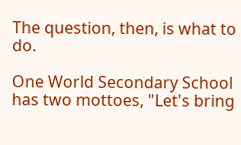The question, then, is what to do.

One World Secondary School has two mottoes, "Let's bring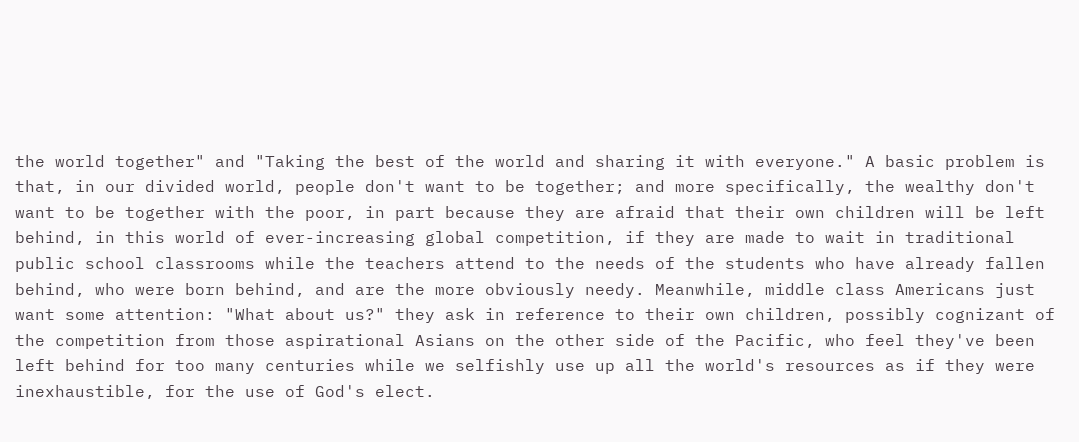the world together" and "Taking the best of the world and sharing it with everyone." A basic problem is that, in our divided world, people don't want to be together; and more specifically, the wealthy don't want to be together with the poor, in part because they are afraid that their own children will be left behind, in this world of ever-increasing global competition, if they are made to wait in traditional public school classrooms while the teachers attend to the needs of the students who have already fallen behind, who were born behind, and are the more obviously needy. Meanwhile, middle class Americans just want some attention: "What about us?" they ask in reference to their own children, possibly cognizant of the competition from those aspirational Asians on the other side of the Pacific, who feel they've been left behind for too many centuries while we selfishly use up all the world's resources as if they were inexhaustible, for the use of God's elect.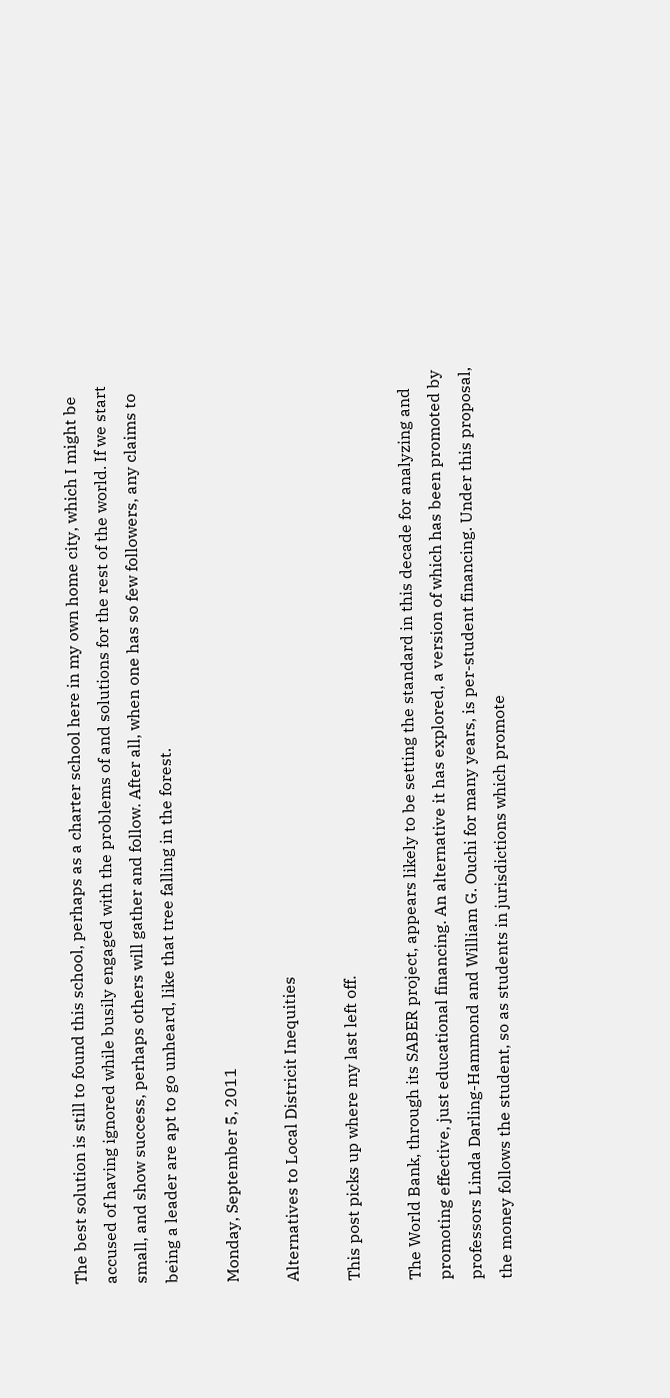The best solution is still to found this school, perhaps as a charter school here in my own home city, which I might be accused of having ignored while busily engaged with the problems of and solutions for the rest of the world. If we start small, and show success, perhaps others will gather and follow. After all, when one has so few followers, any claims to being a leader are apt to go unheard, like that tree falling in the forest.

Monday, September 5, 2011

Alternatives to Local Districit Inequities

This post picks up where my last left off.

The World Bank, through its SABER project, appears likely to be setting the standard in this decade for analyzing and promoting effective, just educational financing. An alternative it has explored, a version of which has been promoted by professors Linda Darling-Hammond and William G. Ouchi for many years, is per-student financing. Under this proposal, the money follows the student, so as students in jurisdictions which promote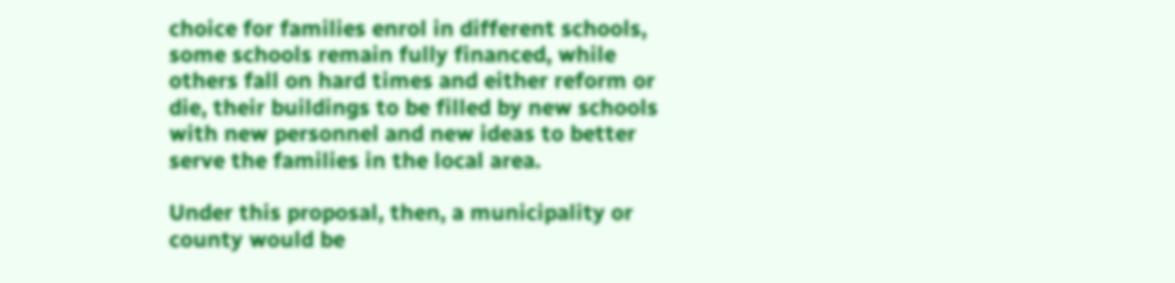choice for families enrol in different schools, some schools remain fully financed, while others fall on hard times and either reform or die, their buildings to be filled by new schools with new personnel and new ideas to better serve the families in the local area.

Under this proposal, then, a municipality or county would be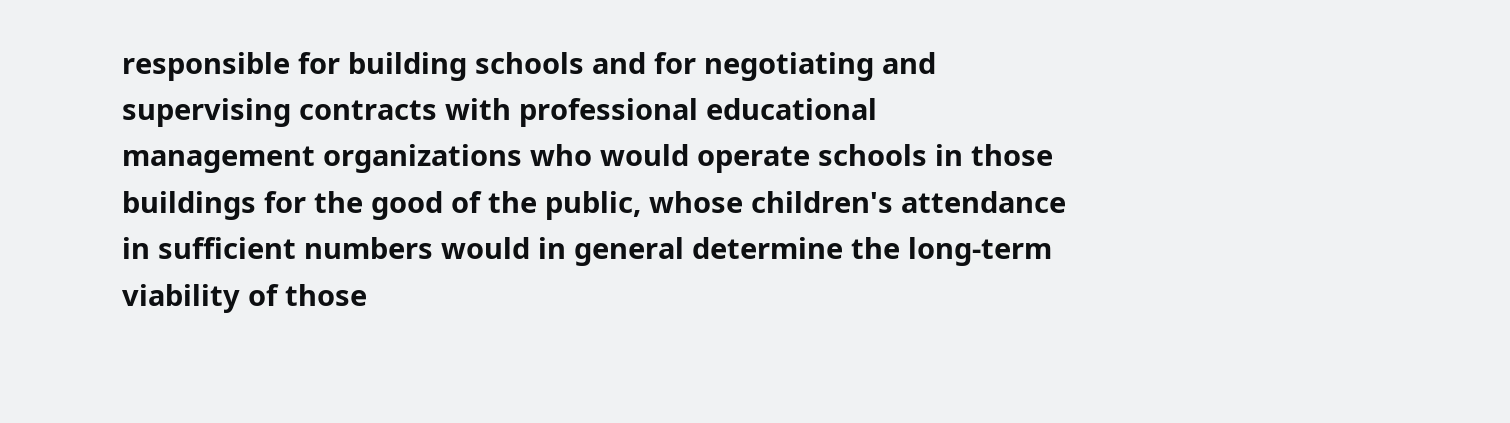responsible for building schools and for negotiating and supervising contracts with professional educational management organizations who would operate schools in those buildings for the good of the public, whose children's attendance in sufficient numbers would in general determine the long-term viability of those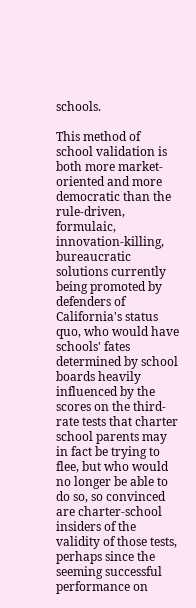schools.

This method of school validation is both more market-oriented and more democratic than the rule-driven, formulaic, innovation-killing, bureaucratic solutions currently being promoted by defenders of California's status quo, who would have schools' fates determined by school boards heavily influenced by the scores on the third-rate tests that charter school parents may in fact be trying to flee, but who would no longer be able to do so, so convinced are charter-school insiders of the validity of those tests, perhaps since the seeming successful performance on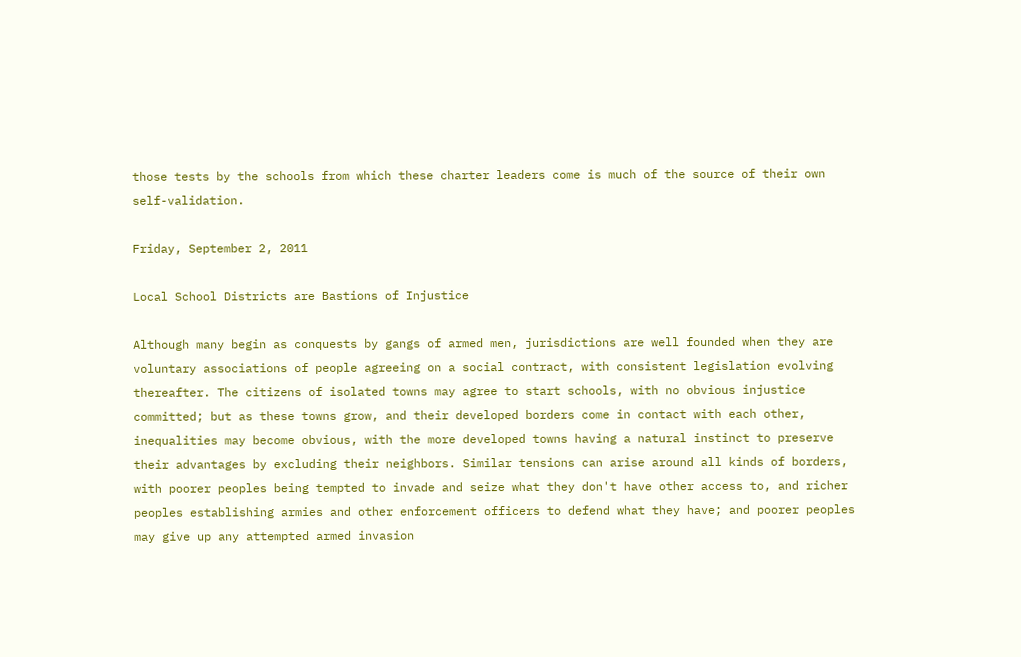those tests by the schools from which these charter leaders come is much of the source of their own self-validation.

Friday, September 2, 2011

Local School Districts are Bastions of Injustice

Although many begin as conquests by gangs of armed men, jurisdictions are well founded when they are voluntary associations of people agreeing on a social contract, with consistent legislation evolving thereafter. The citizens of isolated towns may agree to start schools, with no obvious injustice committed; but as these towns grow, and their developed borders come in contact with each other, inequalities may become obvious, with the more developed towns having a natural instinct to preserve their advantages by excluding their neighbors. Similar tensions can arise around all kinds of borders, with poorer peoples being tempted to invade and seize what they don't have other access to, and richer peoples establishing armies and other enforcement officers to defend what they have; and poorer peoples may give up any attempted armed invasion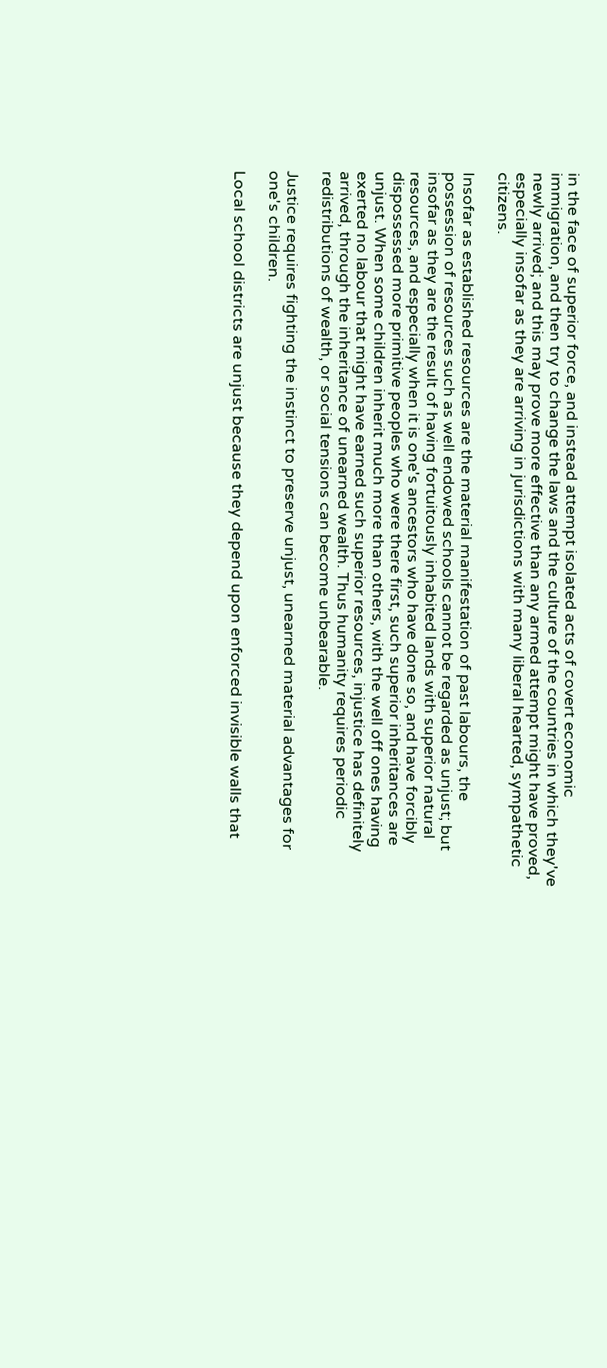in the face of superior force, and instead attempt isolated acts of covert economic immigration, and then try to change the laws and the culture of the countries in which they've newly arrived; and this may prove more effective than any armed attempt might have proved, especially insofar as they are arriving in jurisdictions with many liberal hearted, sympathetic citizens.

Insofar as established resources are the material manifestation of past labours, the possession of resources such as well endowed schools cannot be regarded as unjust; but insofar as they are the result of having fortuitously inhabited lands with superior natural resources, and especially when it is one's ancestors who have done so, and have forcibly dispossessed more primitive peoples who were there first, such superior inheritances are unjust. When some children inherit much more than others, with the well off ones having exerted no labour that might have earned such superior resources, injustice has definitely arrived, through the inheritance of unearned wealth. Thus humanity requires periodic redistributions of wealth, or social tensions can become unbearable.

Justice requires fighting the instinct to preserve unjust, unearned material advantages for one's children.

Local school districts are unjust because they depend upon enforced invisible walls that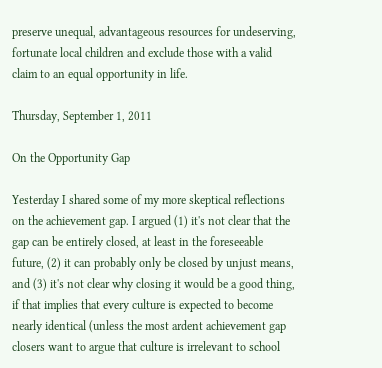preserve unequal, advantageous resources for undeserving, fortunate local children and exclude those with a valid claim to an equal opportunity in life.

Thursday, September 1, 2011

On the Opportunity Gap

Yesterday I shared some of my more skeptical reflections on the achievement gap. I argued (1) it's not clear that the gap can be entirely closed, at least in the foreseeable future, (2) it can probably only be closed by unjust means, and (3) it's not clear why closing it would be a good thing, if that implies that every culture is expected to become nearly identical (unless the most ardent achievement gap closers want to argue that culture is irrelevant to school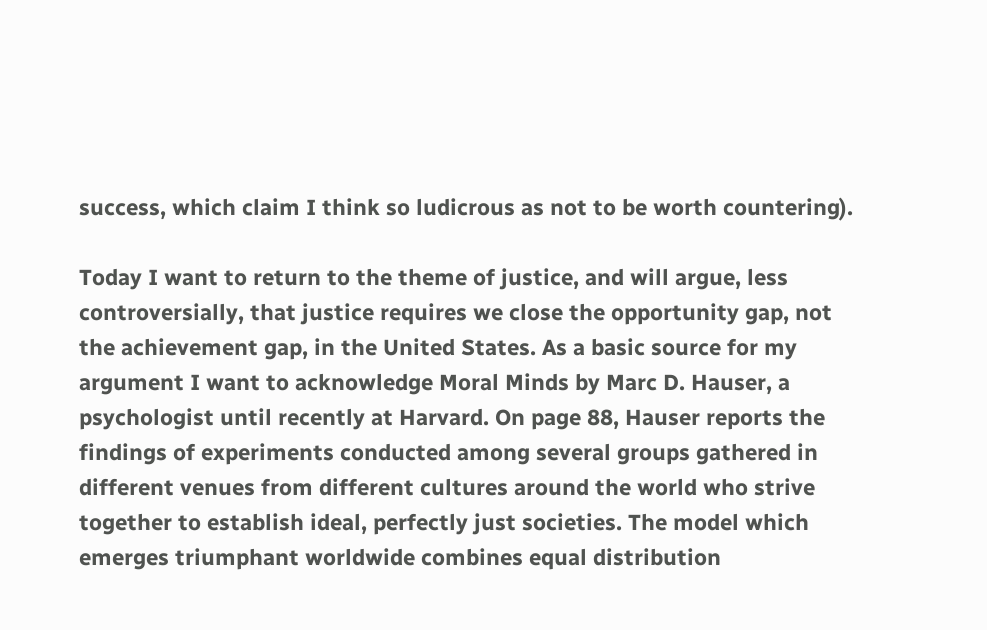success, which claim I think so ludicrous as not to be worth countering).

Today I want to return to the theme of justice, and will argue, less controversially, that justice requires we close the opportunity gap, not the achievement gap, in the United States. As a basic source for my argument I want to acknowledge Moral Minds by Marc D. Hauser, a psychologist until recently at Harvard. On page 88, Hauser reports the findings of experiments conducted among several groups gathered in different venues from different cultures around the world who strive together to establish ideal, perfectly just societies. The model which emerges triumphant worldwide combines equal distribution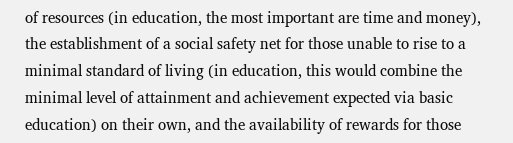of resources (in education, the most important are time and money), the establishment of a social safety net for those unable to rise to a minimal standard of living (in education, this would combine the minimal level of attainment and achievement expected via basic education) on their own, and the availability of rewards for those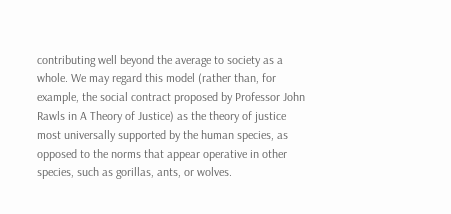contributing well beyond the average to society as a whole. We may regard this model (rather than, for example, the social contract proposed by Professor John Rawls in A Theory of Justice) as the theory of justice most universally supported by the human species, as opposed to the norms that appear operative in other species, such as gorillas, ants, or wolves.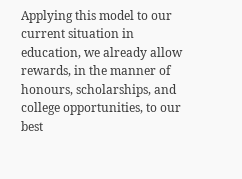Applying this model to our current situation in education, we already allow rewards, in the manner of honours, scholarships, and college opportunities, to our best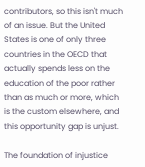contributors, so this isn't much of an issue. But the United States is one of only three countries in the OECD that actually spends less on the education of the poor rather than as much or more, which is the custom elsewhere, and this opportunity gap is unjust.

The foundation of injustice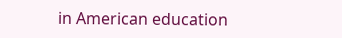in American education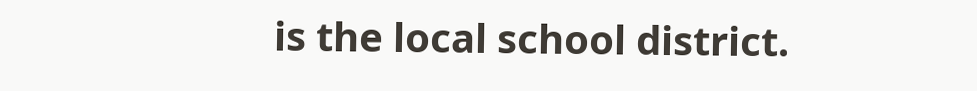is the local school district.